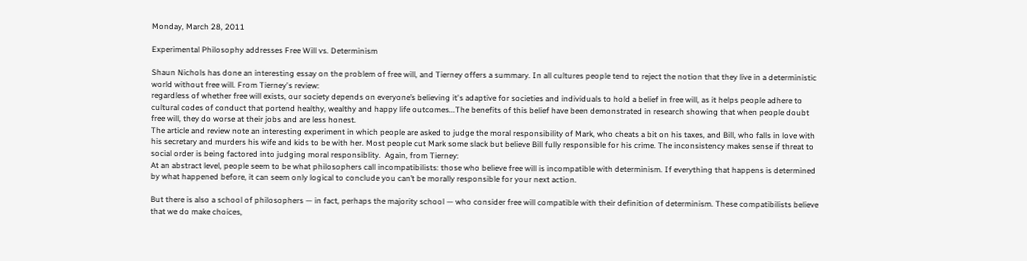Monday, March 28, 2011

Experimental Philosophy addresses Free Will vs. Determinism

Shaun Nichols has done an interesting essay on the problem of free will, and Tierney offers a summary. In all cultures people tend to reject the notion that they live in a deterministic world without free will. From Tierney's review:
regardless of whether free will exists, our society depends on everyone’s believing it's adaptive for societies and individuals to hold a belief in free will, as it helps people adhere to cultural codes of conduct that portend healthy, wealthy and happy life outcomes...The benefits of this belief have been demonstrated in research showing that when people doubt free will, they do worse at their jobs and are less honest.
The article and review note an interesting experiment in which people are asked to judge the moral responsibility of Mark, who cheats a bit on his taxes, and Bill, who falls in love with his secretary and murders his wife and kids to be with her. Most people cut Mark some slack but believe Bill fully responsible for his crime. The inconsistency makes sense if threat to social order is being factored into judging moral responsiblity.  Again, from Tierney:
At an abstract level, people seem to be what philosophers call incompatibilists: those who believe free will is incompatible with determinism. If everything that happens is determined by what happened before, it can seem only logical to conclude you can’t be morally responsible for your next action.

But there is also a school of philosophers — in fact, perhaps the majority school — who consider free will compatible with their definition of determinism. These compatibilists believe that we do make choices,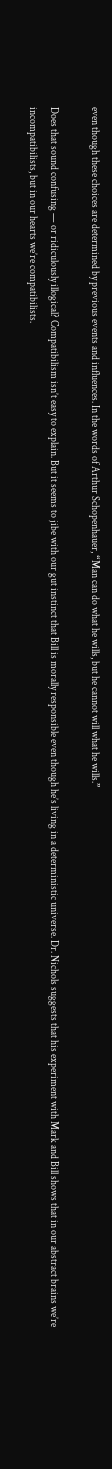even though these choices are determined by previous events and influences. In the words of Arthur Schopenhauer, “Man can do what he wills, but he cannot will what he wills.”

Does that sound confusing — or ridiculously illogical? Compatibilism isn’t easy to explain. But it seems to jibe with our gut instinct that Bill is morally responsible even though he’s living in a deterministic universe. Dr. Nichols suggests that his experiment with Mark and Bill shows that in our abstract brains we’re incompatibilists, but in our hearts we’re compatibilists.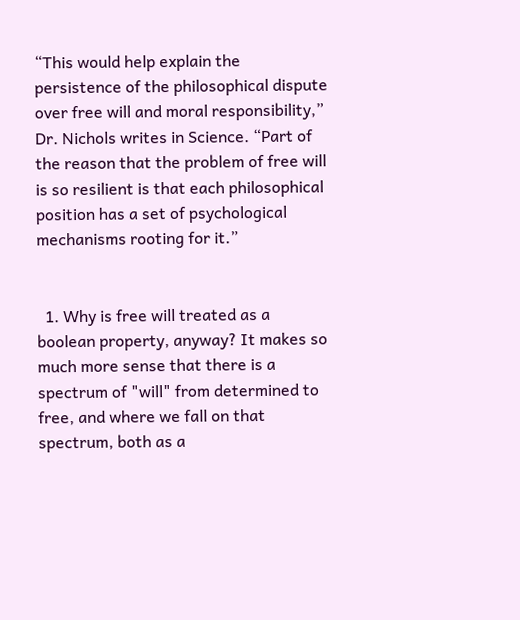“This would help explain the persistence of the philosophical dispute over free will and moral responsibility,” Dr. Nichols writes in Science. “Part of the reason that the problem of free will is so resilient is that each philosophical position has a set of psychological mechanisms rooting for it.”


  1. Why is free will treated as a boolean property, anyway? It makes so much more sense that there is a spectrum of "will" from determined to free, and where we fall on that spectrum, both as a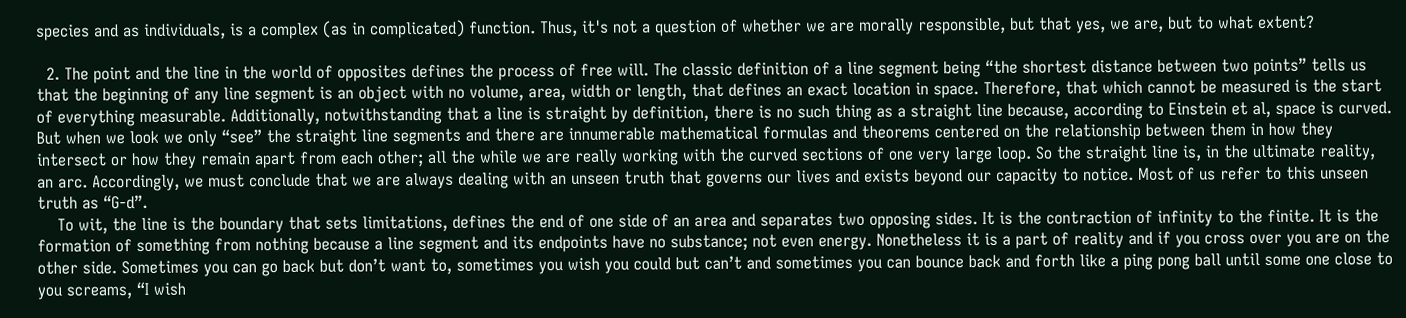species and as individuals, is a complex (as in complicated) function. Thus, it's not a question of whether we are morally responsible, but that yes, we are, but to what extent?

  2. The point and the line in the world of opposites defines the process of free will. The classic definition of a line segment being “the shortest distance between two points” tells us that the beginning of any line segment is an object with no volume, area, width or length, that defines an exact location in space. Therefore, that which cannot be measured is the start of everything measurable. Additionally, notwithstanding that a line is straight by definition, there is no such thing as a straight line because, according to Einstein et al, space is curved. But when we look we only “see” the straight line segments and there are innumerable mathematical formulas and theorems centered on the relationship between them in how they intersect or how they remain apart from each other; all the while we are really working with the curved sections of one very large loop. So the straight line is, in the ultimate reality, an arc. Accordingly, we must conclude that we are always dealing with an unseen truth that governs our lives and exists beyond our capacity to notice. Most of us refer to this unseen truth as “G-d”.
    To wit, the line is the boundary that sets limitations, defines the end of one side of an area and separates two opposing sides. It is the contraction of infinity to the finite. It is the formation of something from nothing because a line segment and its endpoints have no substance; not even energy. Nonetheless it is a part of reality and if you cross over you are on the other side. Sometimes you can go back but don’t want to, sometimes you wish you could but can’t and sometimes you can bounce back and forth like a ping pong ball until some one close to you screams, “I wish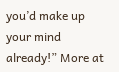you’d make up your mind already!” More at